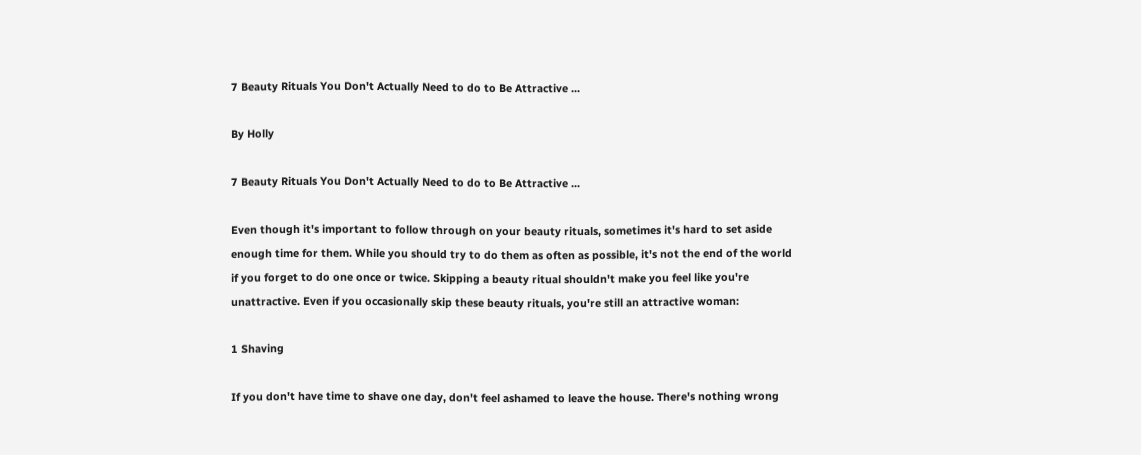7 Beauty Rituals You Don't Actually Need to do to Be Attractive ...

By Holly

7 Beauty Rituals You Don't Actually Need to do to Be Attractive ...

Even though it's important to follow through on your beauty rituals, sometimes it's hard to set aside enough time for them. While you should try to do them as often as possible, it's not the end of the world if you forget to do one once or twice. Skipping a beauty ritual shouldn't make you feel like you're unattractive. Even if you occasionally skip these beauty rituals, you're still an attractive woman:

1 Shaving

If you don't have time to shave one day, don't feel ashamed to leave the house. There's nothing wrong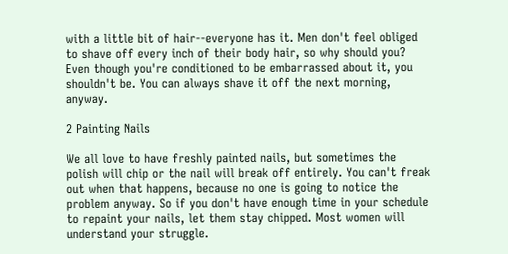with a little bit of hair--everyone has it. Men don't feel obliged to shave off every inch of their body hair, so why should you? Even though you're conditioned to be embarrassed about it, you shouldn't be. You can always shave it off the next morning, anyway.

2 Painting Nails

We all love to have freshly painted nails, but sometimes the polish will chip or the nail will break off entirely. You can't freak out when that happens, because no one is going to notice the problem anyway. So if you don't have enough time in your schedule to repaint your nails, let them stay chipped. Most women will understand your struggle.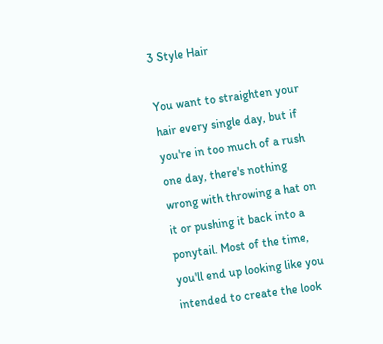3 Style Hair

You want to straighten your hair every single day, but if you're in too much of a rush one day, there's nothing wrong with throwing a hat on it or pushing it back into a ponytail. Most of the time, you'll end up looking like you intended to create the look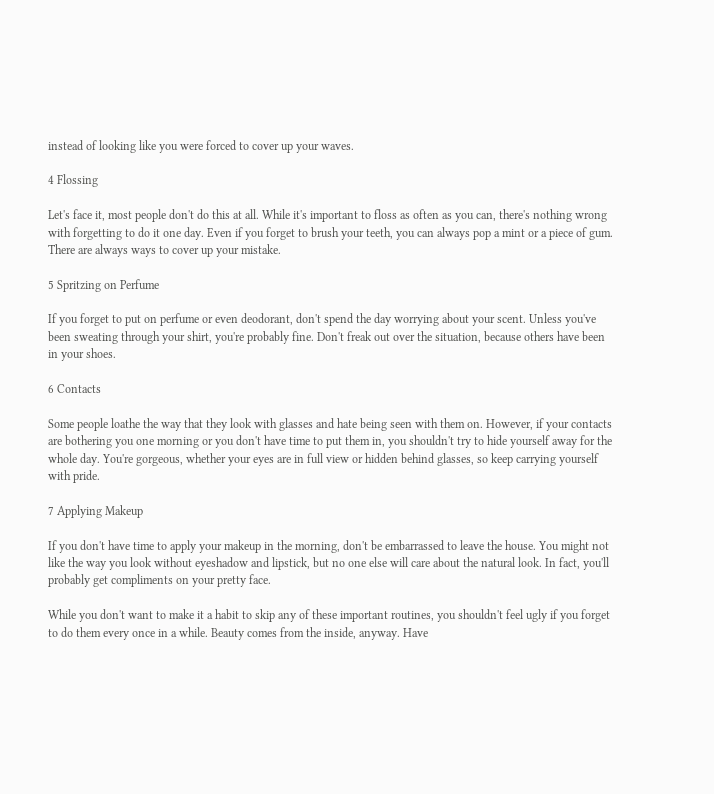instead of looking like you were forced to cover up your waves.

4 Flossing

Let's face it, most people don't do this at all. While it's important to floss as often as you can, there's nothing wrong with forgetting to do it one day. Even if you forget to brush your teeth, you can always pop a mint or a piece of gum. There are always ways to cover up your mistake.

5 Spritzing on Perfume

If you forget to put on perfume or even deodorant, don't spend the day worrying about your scent. Unless you've been sweating through your shirt, you're probably fine. Don't freak out over the situation, because others have been in your shoes.

6 Contacts

Some people loathe the way that they look with glasses and hate being seen with them on. However, if your contacts are bothering you one morning or you don't have time to put them in, you shouldn't try to hide yourself away for the whole day. You're gorgeous, whether your eyes are in full view or hidden behind glasses, so keep carrying yourself with pride.

7 Applying Makeup

If you don't have time to apply your makeup in the morning, don't be embarrassed to leave the house. You might not like the way you look without eyeshadow and lipstick, but no one else will care about the natural look. In fact, you'll probably get compliments on your pretty face.

While you don't want to make it a habit to skip any of these important routines, you shouldn't feel ugly if you forget to do them every once in a while. Beauty comes from the inside, anyway. Have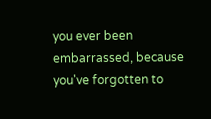you ever been embarrassed, because you've forgotten to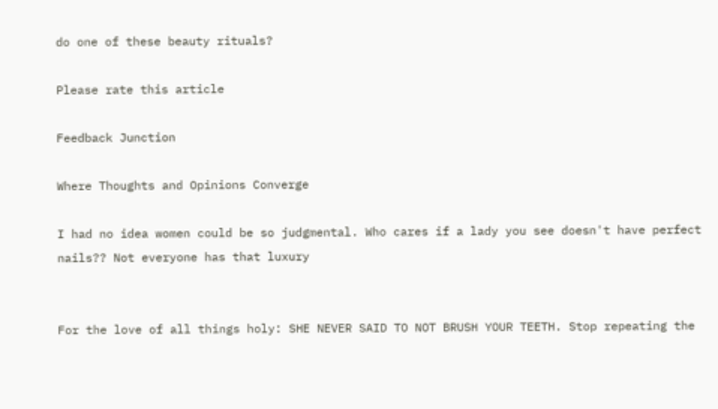do one of these beauty rituals?

Please rate this article

Feedback Junction

Where Thoughts and Opinions Converge

I had no idea women could be so judgmental. Who cares if a lady you see doesn't have perfect nails?? Not everyone has that luxury


For the love of all things holy: SHE NEVER SAID TO NOT BRUSH YOUR TEETH. Stop repeating the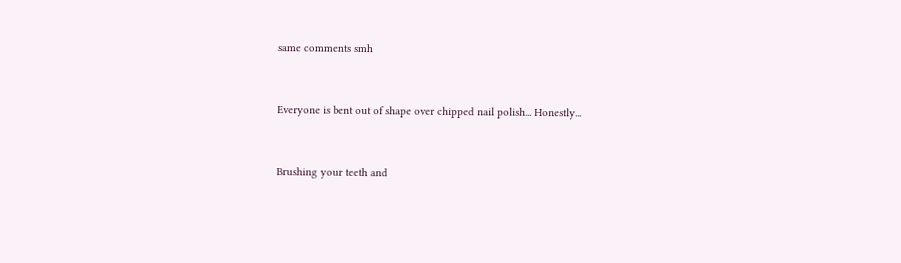same comments smh


Everyone is bent out of shape over chipped nail polish... Honestly...


Brushing your teeth and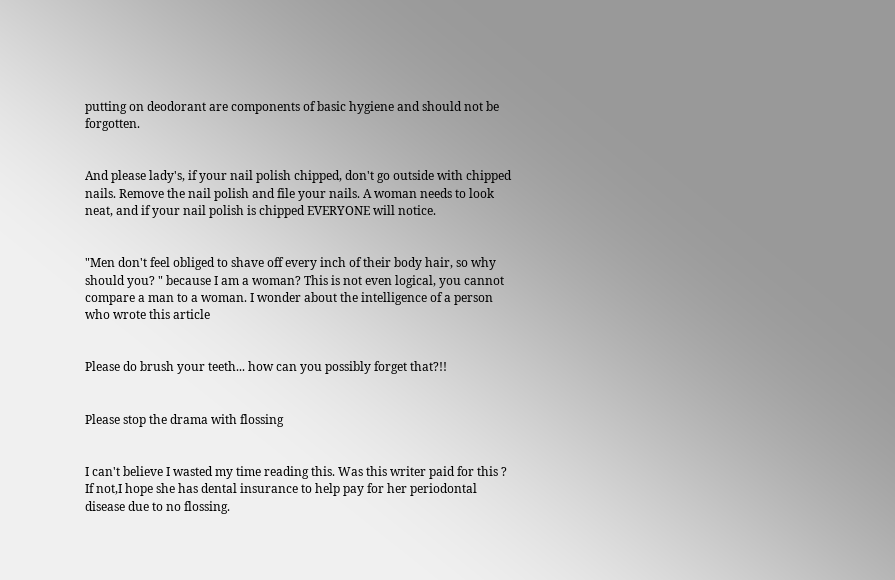putting on deodorant are components of basic hygiene and should not be forgotten.


And please lady's, if your nail polish chipped, don't go outside with chipped nails. Remove the nail polish and file your nails. A woman needs to look neat, and if your nail polish is chipped EVERYONE will notice.


"Men don't feel obliged to shave off every inch of their body hair, so why should you? " because I am a woman? This is not even logical, you cannot compare a man to a woman. I wonder about the intelligence of a person who wrote this article


Please do brush your teeth... how can you possibly forget that?!!


Please stop the drama with flossing


I can't believe I wasted my time reading this. Was this writer paid for this ? If not,I hope she has dental insurance to help pay for her periodontal disease due to no flossing.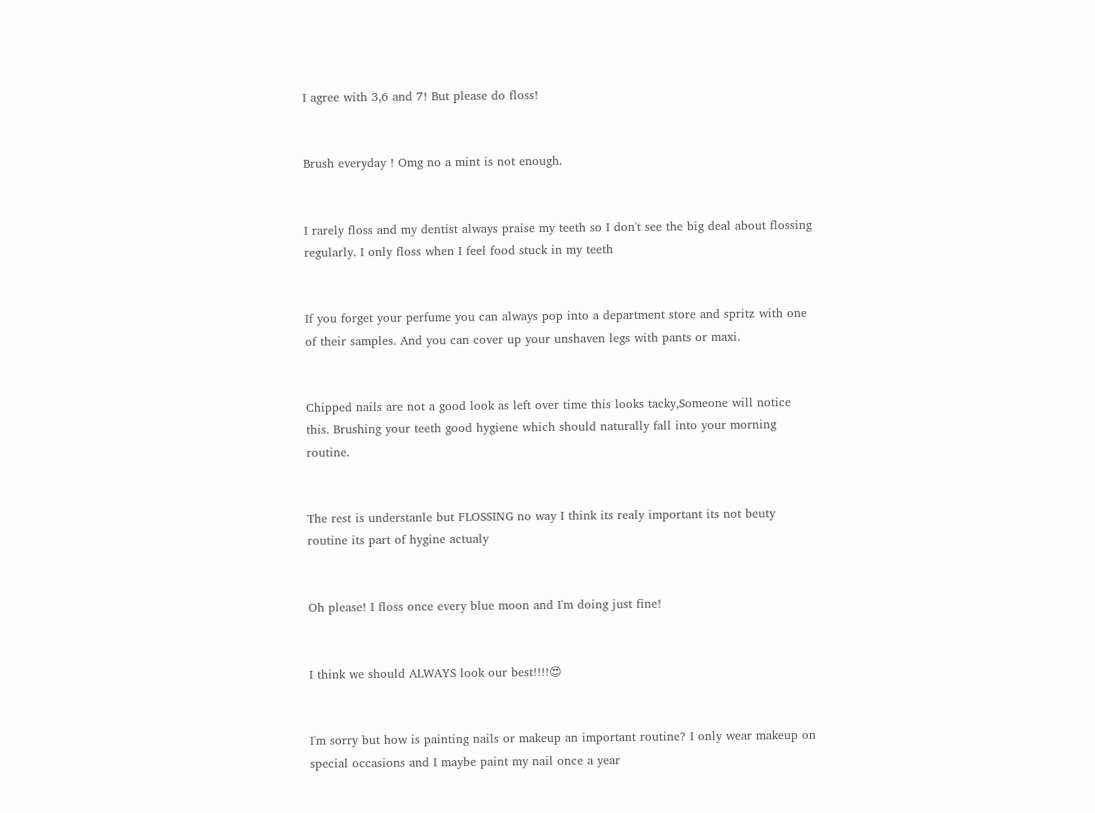I agree with 3,6 and 7! But please do floss!


Brush everyday ! Omg no a mint is not enough.


I rarely floss and my dentist always praise my teeth so I don't see the big deal about flossing regularly. I only floss when I feel food stuck in my teeth


If you forget your perfume you can always pop into a department store and spritz with one of their samples. And you can cover up your unshaven legs with pants or maxi.


Chipped nails are not a good look as left over time this looks tacky,Someone will notice this. Brushing your teeth good hygiene which should naturally fall into your morning routine.


The rest is understanle but FLOSSING no way I think its realy important its not beuty routine its part of hygine actualy


Oh please! I floss once every blue moon and I'm doing just fine!


I think we should ALWAYS look our best!!!!😍


I'm sorry but how is painting nails or makeup an important routine? I only wear makeup on special occasions and I maybe paint my nail once a year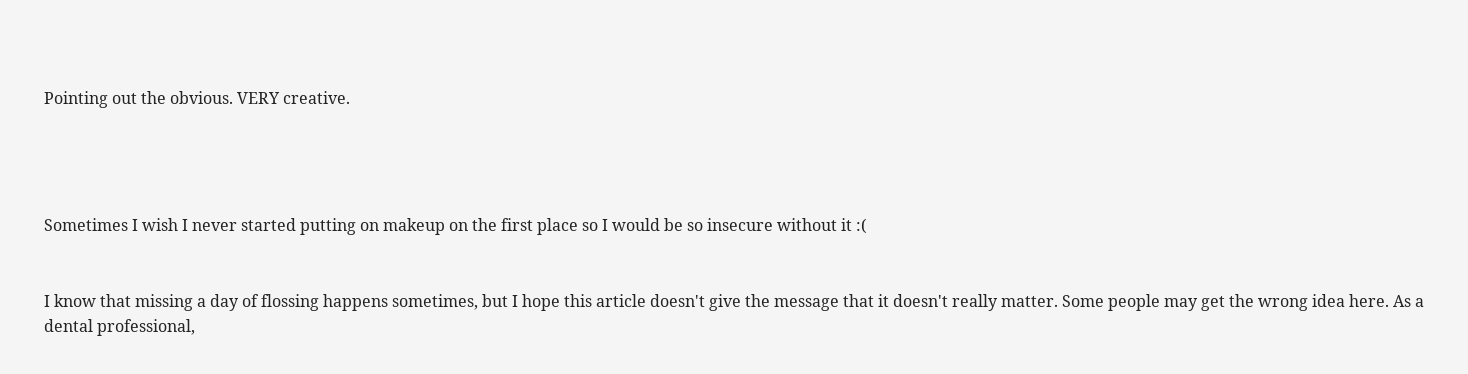Pointing out the obvious. VERY creative.




Sometimes I wish I never started putting on makeup on the first place so I would be so insecure without it :(


I know that missing a day of flossing happens sometimes, but I hope this article doesn't give the message that it doesn't really matter. Some people may get the wrong idea here. As a dental professional,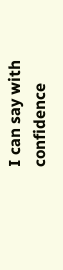I can say with confidence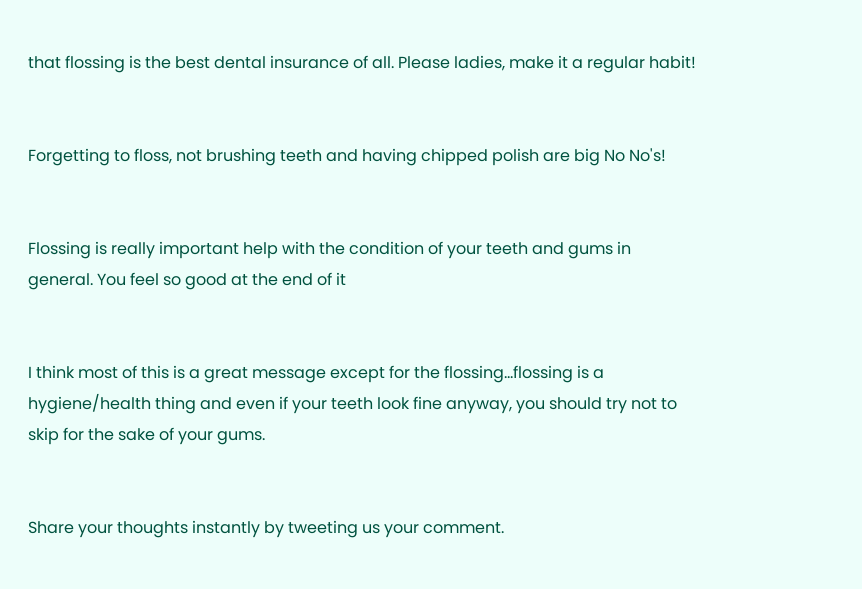that flossing is the best dental insurance of all. Please ladies, make it a regular habit!


Forgetting to floss, not brushing teeth and having chipped polish are big No No's!


Flossing is really important help with the condition of your teeth and gums in general. You feel so good at the end of it


I think most of this is a great message except for the flossing...flossing is a hygiene/health thing and even if your teeth look fine anyway, you should try not to skip for the sake of your gums.


Share your thoughts instantly by tweeting us your comment.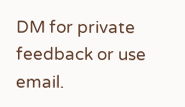DM for private feedback or use email.